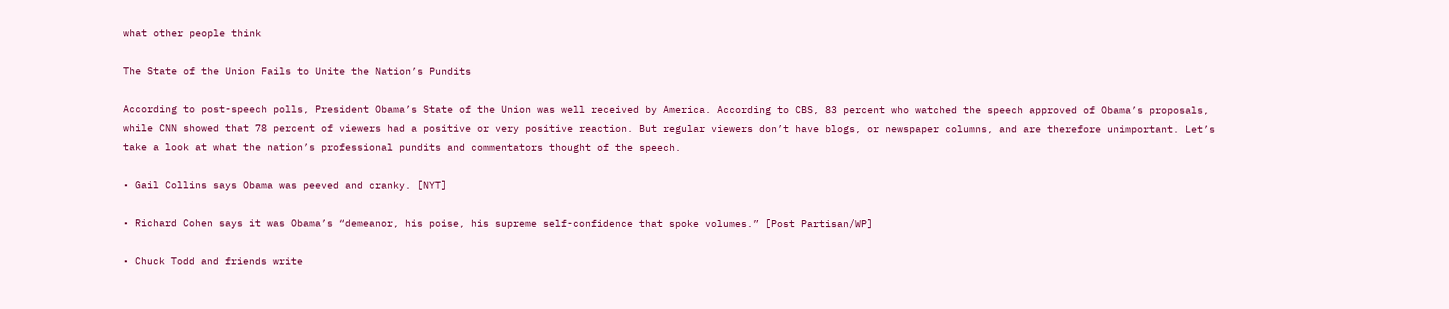what other people think

The State of the Union Fails to Unite the Nation’s Pundits

According to post-speech polls, President Obama’s State of the Union was well received by America. According to CBS, 83 percent who watched the speech approved of Obama’s proposals, while CNN showed that 78 percent of viewers had a positive or very positive reaction. But regular viewers don’t have blogs, or newspaper columns, and are therefore unimportant. Let’s take a look at what the nation’s professional pundits and commentators thought of the speech.

• Gail Collins says Obama was peeved and cranky. [NYT]

• Richard Cohen says it was Obama’s “demeanor, his poise, his supreme self-confidence that spoke volumes.” [Post Partisan/WP]

• Chuck Todd and friends write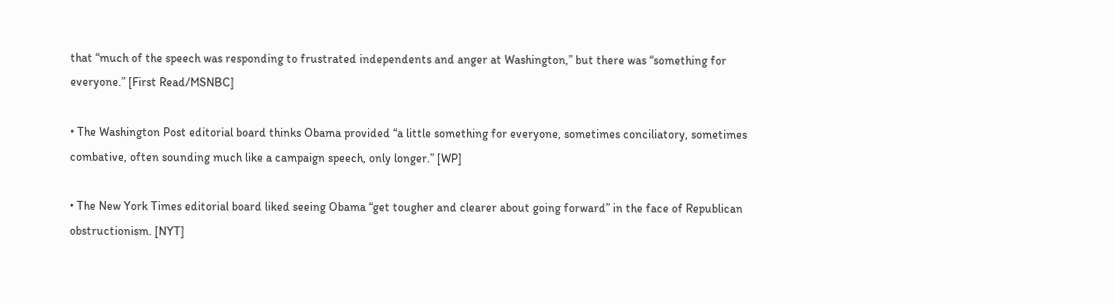that “much of the speech was responding to frustrated independents and anger at Washington,” but there was “something for everyone.” [First Read/MSNBC]

• The Washington Post editorial board thinks Obama provided “a little something for everyone, sometimes conciliatory, sometimes combative, often sounding much like a campaign speech, only longer.” [WP]

• The New York Times editorial board liked seeing Obama “get tougher and clearer about going forward” in the face of Republican obstructionism. [NYT]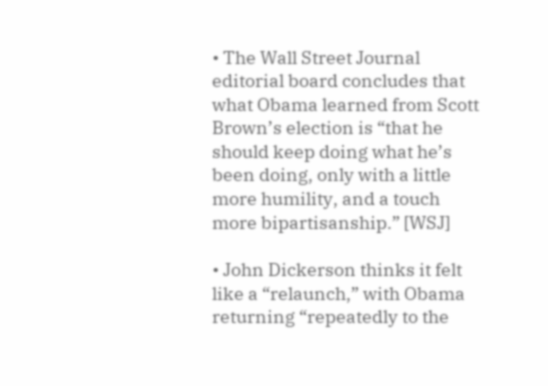• The Wall Street Journal editorial board concludes that what Obama learned from Scott Brown’s election is “that he should keep doing what he’s been doing, only with a little more humility, and a touch more bipartisanship.” [WSJ]

• John Dickerson thinks it felt like a “relaunch,” with Obama returning “repeatedly to the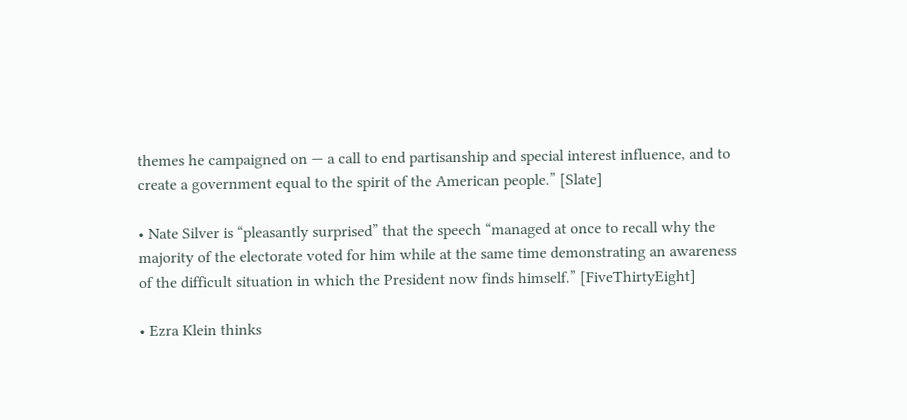themes he campaigned on — a call to end partisanship and special interest influence, and to create a government equal to the spirit of the American people.” [Slate]

• Nate Silver is “pleasantly surprised” that the speech “managed at once to recall why the majority of the electorate voted for him while at the same time demonstrating an awareness of the difficult situation in which the President now finds himself.” [FiveThirtyEight]

• Ezra Klein thinks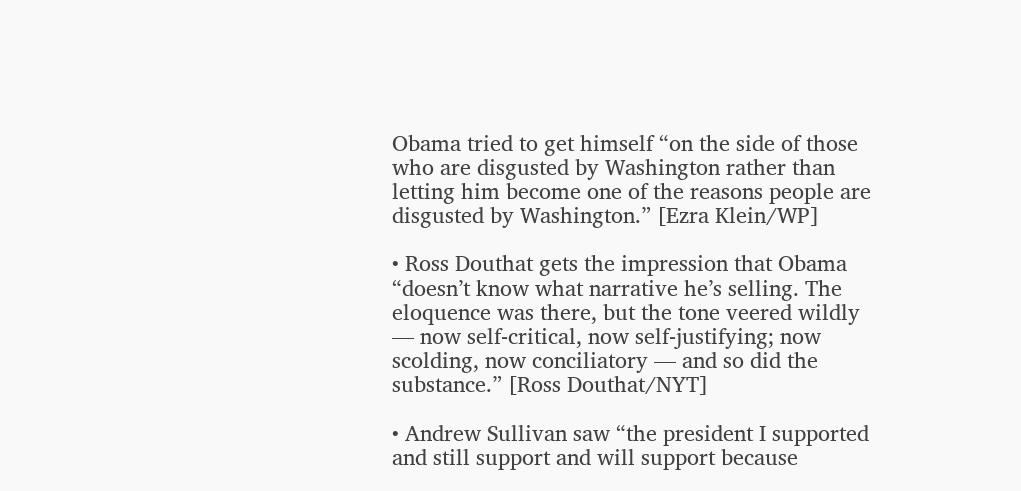Obama tried to get himself “on the side of those who are disgusted by Washington rather than letting him become one of the reasons people are disgusted by Washington.” [Ezra Klein/WP]

• Ross Douthat gets the impression that Obama “doesn’t know what narrative he’s selling. The eloquence was there, but the tone veered wildly — now self-critical, now self-justifying; now scolding, now conciliatory — and so did the substance.” [Ross Douthat/NYT]

• Andrew Sullivan saw “the president I supported and still support and will support because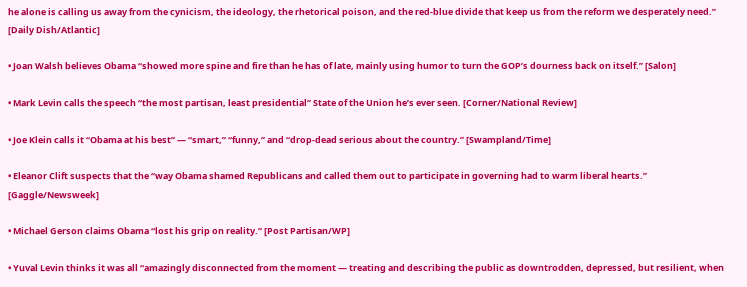he alone is calling us away from the cynicism, the ideology, the rhetorical poison, and the red-blue divide that keep us from the reform we desperately need.” [Daily Dish/Atlantic]

• Joan Walsh believes Obama “showed more spine and fire than he has of late, mainly using humor to turn the GOP’s dourness back on itself.” [Salon]

• Mark Levin calls the speech “the most partisan, least presidential” State of the Union he’s ever seen. [Corner/National Review]

• Joe Klein calls it “Obama at his best” — “smart,” “funny,” and “drop-dead serious about the country.” [Swampland/Time]

• Eleanor Clift suspects that the “way Obama shamed Republicans and called them out to participate in governing had to warm liberal hearts.” [Gaggle/Newsweek]

• Michael Gerson claims Obama “lost his grip on reality.” [Post Partisan/WP]

• Yuval Levin thinks it was all “amazingly disconnected from the moment — treating and describing the public as downtrodden, depressed, but resilient, when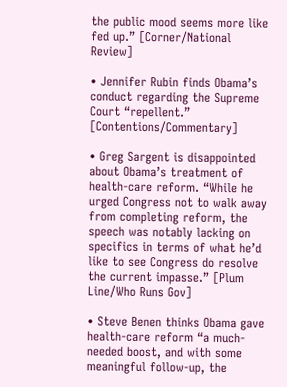the public mood seems more like fed up.” [Corner/National Review]

• Jennifer Rubin finds Obama’s conduct regarding the Supreme Court “repellent.” [Contentions/Commentary]

• Greg Sargent is disappointed about Obama’s treatment of health-care reform. “While he urged Congress not to walk away from completing reform, the speech was notably lacking on specifics in terms of what he’d like to see Congress do resolve the current impasse.” [Plum Line/Who Runs Gov]

• Steve Benen thinks Obama gave health-care reform “a much-needed boost, and with some meaningful follow-up, the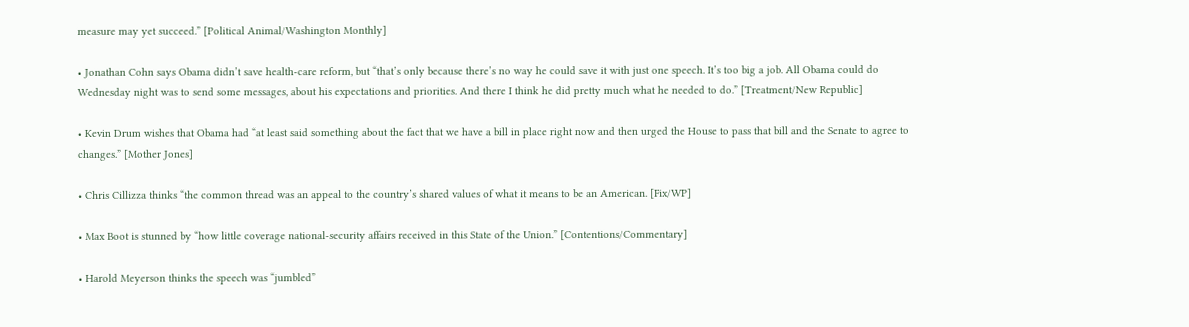measure may yet succeed.” [Political Animal/Washington Monthly]

• Jonathan Cohn says Obama didn’t save health-care reform, but “that’s only because there’s no way he could save it with just one speech. It’s too big a job. All Obama could do Wednesday night was to send some messages, about his expectations and priorities. And there I think he did pretty much what he needed to do.” [Treatment/New Republic]

• Kevin Drum wishes that Obama had “at least said something about the fact that we have a bill in place right now and then urged the House to pass that bill and the Senate to agree to changes.” [Mother Jones]

• Chris Cillizza thinks “the common thread was an appeal to the country’s shared values of what it means to be an American. [Fix/WP]

• Max Boot is stunned by “how little coverage national-security affairs received in this State of the Union.” [Contentions/Commentary]

• Harold Meyerson thinks the speech was “jumbled”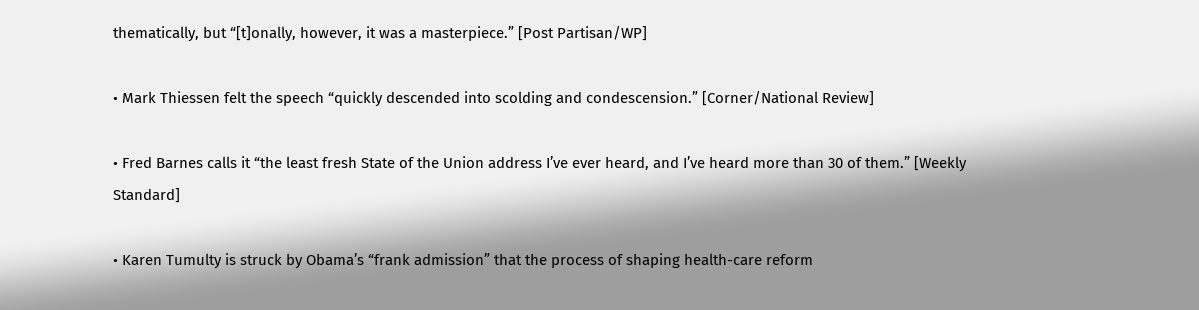thematically, but “[t]onally, however, it was a masterpiece.” [Post Partisan/WP]

• Mark Thiessen felt the speech “quickly descended into scolding and condescension.” [Corner/National Review]

• Fred Barnes calls it “the least fresh State of the Union address I’ve ever heard, and I’ve heard more than 30 of them.” [Weekly Standard]

• Karen Tumulty is struck by Obama’s “frank admission” that the process of shaping health-care reform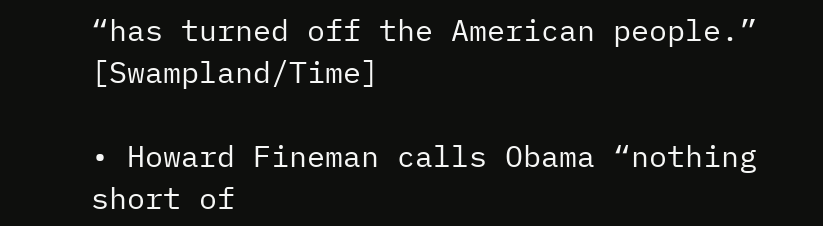“has turned off the American people.” [Swampland/Time]

• Howard Fineman calls Obama “nothing short of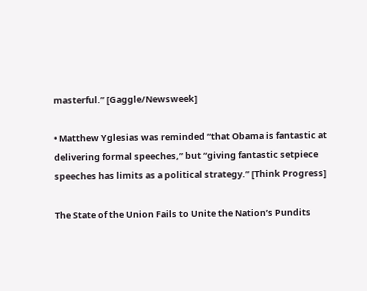masterful.” [Gaggle/Newsweek]

• Matthew Yglesias was reminded “that Obama is fantastic at delivering formal speeches,” but “giving fantastic setpiece speeches has limits as a political strategy.” [Think Progress]

The State of the Union Fails to Unite the Nation’s Pundits